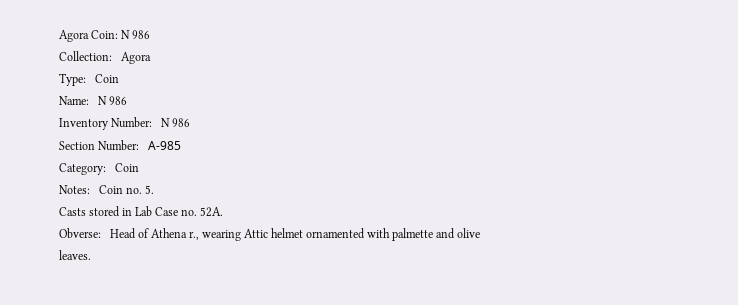Agora Coin: N 986
Collection:   Agora
Type:   Coin
Name:   N 986
Inventory Number:   N 986
Section Number:   Α-985
Category:   Coin
Notes:   Coin no. 5.
Casts stored in Lab Case no. 52A.
Obverse:   Head of Athena r., wearing Attic helmet ornamented with palmette and olive leaves.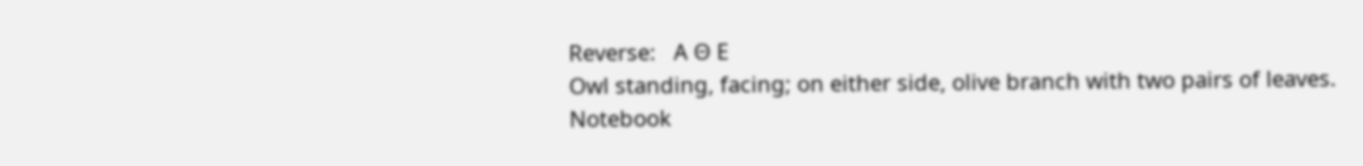Reverse:   A Θ Ε
Owl standing, facing; on either side, olive branch with two pairs of leaves.
Notebook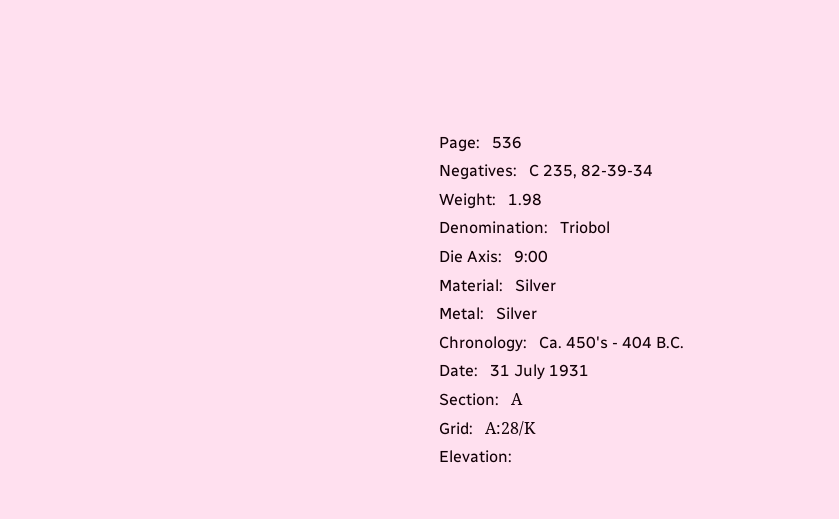Page:   536
Negatives:   C 235, 82-39-34
Weight:   1.98
Denomination:   Triobol
Die Axis:   9:00
Material:   Silver
Metal:   Silver
Chronology:   Ca. 450's - 404 B.C.
Date:   31 July 1931
Section:   Α
Grid:   Α:28/Κ
Elevation: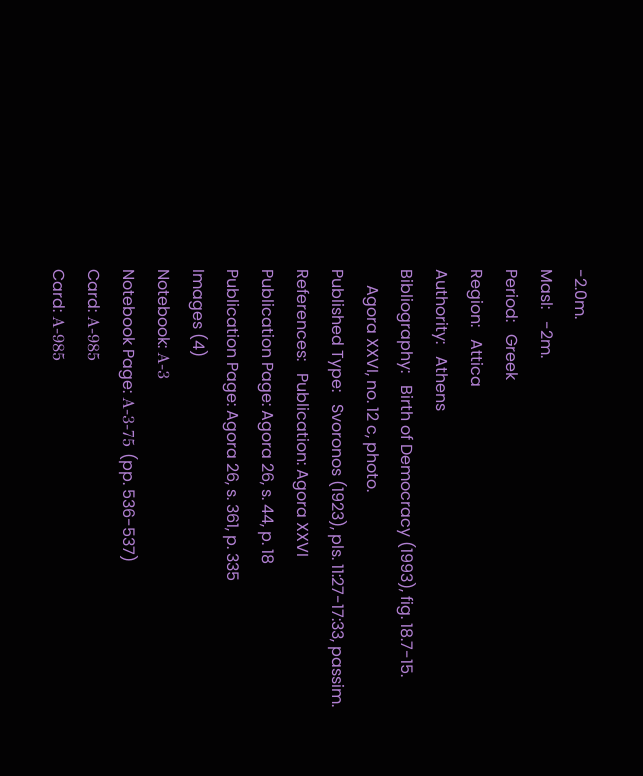-2.0m.
Masl:   -2m.
Period:   Greek
Region:   Attica
Authority:   Athens
Bibliography:   Birth of Democracy (1993), fig. 18.7-15.
    Agora XXVI, no. 12 c, photo.
Published Type:   Svoronos (1923), pls. 11:27-17:33, passim.
References:   Publication: Agora XXVI
Publication Page: Agora 26, s. 44, p. 18
Publication Page: Agora 26, s. 361, p. 335
Images (4)
Notebook: Α-3
Notebook Page: Α-3-75 (pp. 536-537)
Card: Α-985
Card: Α-985